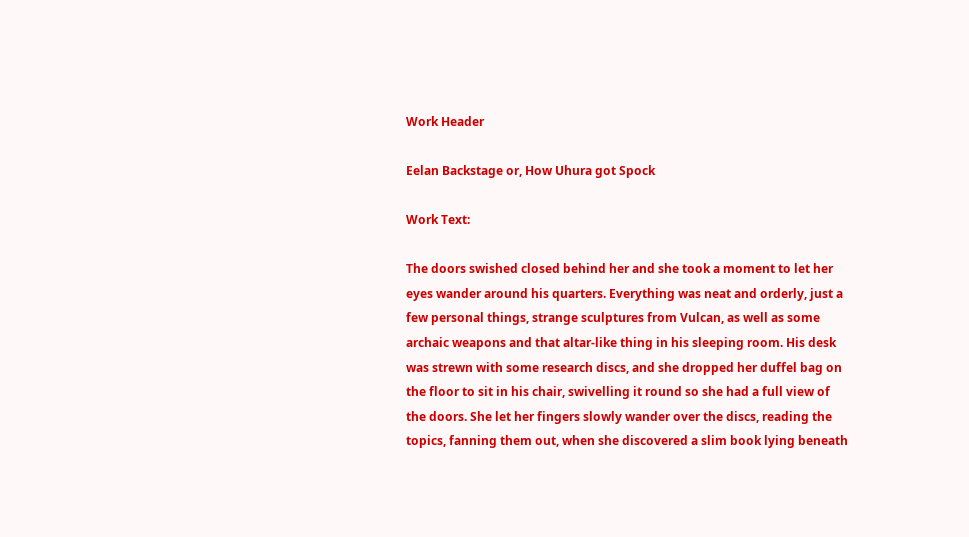Work Header

Eelan Backstage or, How Uhura got Spock

Work Text:

The doors swished closed behind her and she took a moment to let her eyes wander around his quarters. Everything was neat and orderly, just a few personal things, strange sculptures from Vulcan, as well as some archaic weapons and that altar-like thing in his sleeping room. His desk was strewn with some research discs, and she dropped her duffel bag on the floor to sit in his chair, swivelling it round so she had a full view of the doors. She let her fingers slowly wander over the discs, reading the topics, fanning them out, when she discovered a slim book lying beneath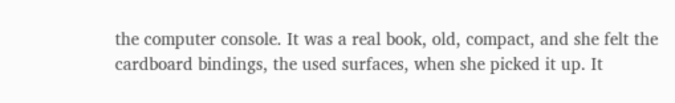the computer console. It was a real book, old, compact, and she felt the cardboard bindings, the used surfaces, when she picked it up. It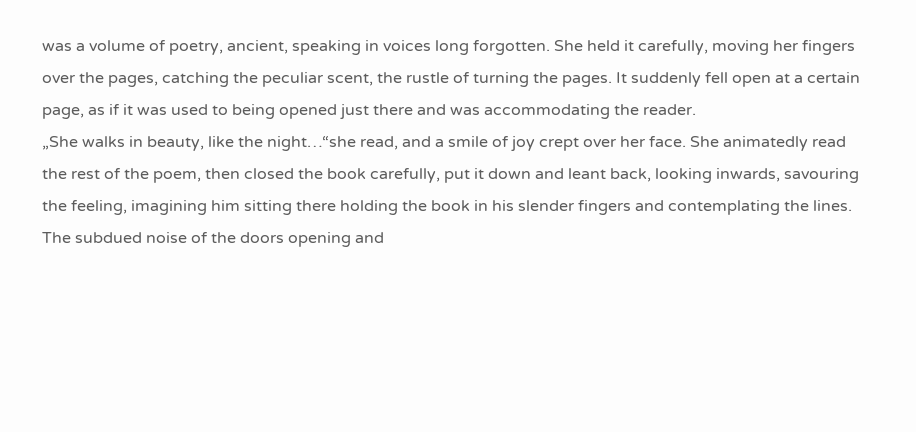was a volume of poetry, ancient, speaking in voices long forgotten. She held it carefully, moving her fingers over the pages, catching the peculiar scent, the rustle of turning the pages. It suddenly fell open at a certain page, as if it was used to being opened just there and was accommodating the reader.
„She walks in beauty, like the night…“she read, and a smile of joy crept over her face. She animatedly read the rest of the poem, then closed the book carefully, put it down and leant back, looking inwards, savouring the feeling, imagining him sitting there holding the book in his slender fingers and contemplating the lines.
The subdued noise of the doors opening and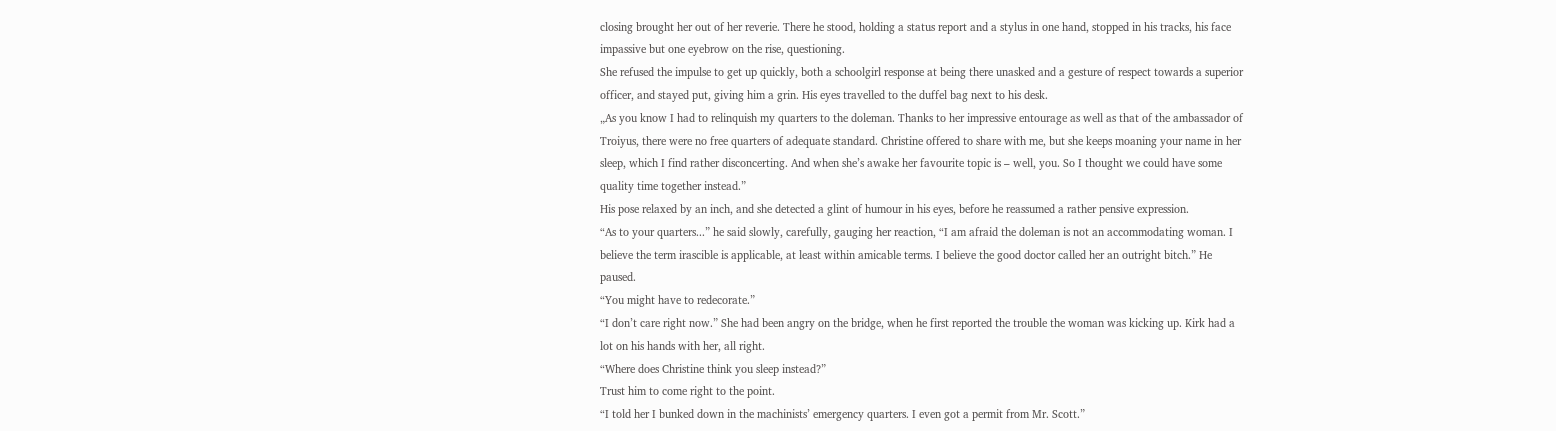closing brought her out of her reverie. There he stood, holding a status report and a stylus in one hand, stopped in his tracks, his face impassive but one eyebrow on the rise, questioning.
She refused the impulse to get up quickly, both a schoolgirl response at being there unasked and a gesture of respect towards a superior officer, and stayed put, giving him a grin. His eyes travelled to the duffel bag next to his desk.
„As you know I had to relinquish my quarters to the doleman. Thanks to her impressive entourage as well as that of the ambassador of Troiyus, there were no free quarters of adequate standard. Christine offered to share with me, but she keeps moaning your name in her sleep, which I find rather disconcerting. And when she’s awake her favourite topic is – well, you. So I thought we could have some quality time together instead.”
His pose relaxed by an inch, and she detected a glint of humour in his eyes, before he reassumed a rather pensive expression.
“As to your quarters...” he said slowly, carefully, gauging her reaction, “I am afraid the doleman is not an accommodating woman. I believe the term irascible is applicable, at least within amicable terms. I believe the good doctor called her an outright bitch.” He paused.
“You might have to redecorate.”
“I don’t care right now.” She had been angry on the bridge, when he first reported the trouble the woman was kicking up. Kirk had a lot on his hands with her, all right.
“Where does Christine think you sleep instead?”
Trust him to come right to the point.
“I told her I bunked down in the machinists’ emergency quarters. I even got a permit from Mr. Scott.”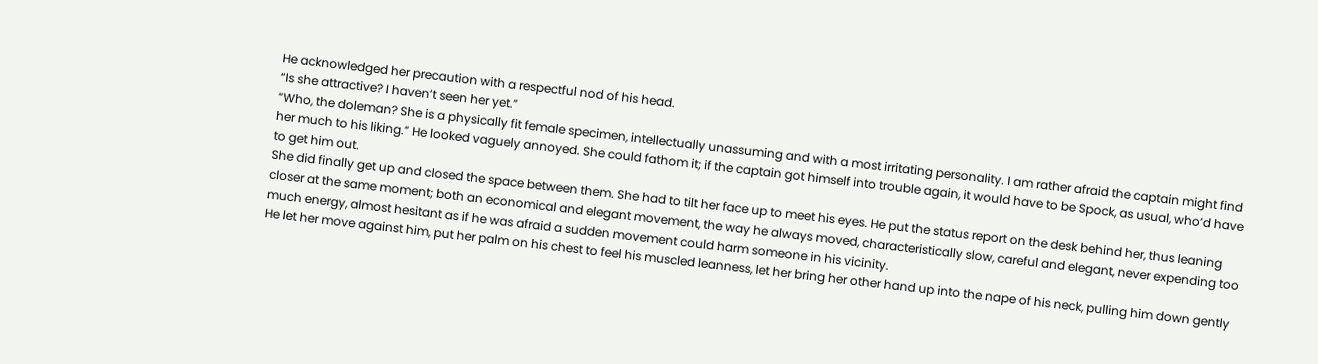He acknowledged her precaution with a respectful nod of his head.
“Is she attractive? I haven’t seen her yet.”
“Who, the doleman? She is a physically fit female specimen, intellectually unassuming and with a most irritating personality. I am rather afraid the captain might find her much to his liking.” He looked vaguely annoyed. She could fathom it; if the captain got himself into trouble again, it would have to be Spock, as usual, who’d have to get him out.
She did finally get up and closed the space between them. She had to tilt her face up to meet his eyes. He put the status report on the desk behind her, thus leaning closer at the same moment; both an economical and elegant movement, the way he always moved, characteristically slow, careful and elegant, never expending too much energy, almost hesitant as if he was afraid a sudden movement could harm someone in his vicinity.
He let her move against him, put her palm on his chest to feel his muscled leanness, let her bring her other hand up into the nape of his neck, pulling him down gently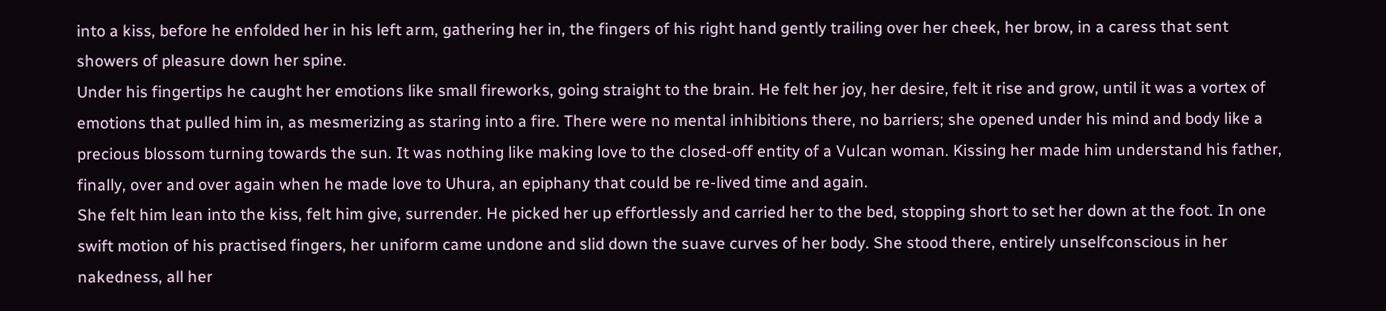into a kiss, before he enfolded her in his left arm, gathering her in, the fingers of his right hand gently trailing over her cheek, her brow, in a caress that sent showers of pleasure down her spine.
Under his fingertips he caught her emotions like small fireworks, going straight to the brain. He felt her joy, her desire, felt it rise and grow, until it was a vortex of emotions that pulled him in, as mesmerizing as staring into a fire. There were no mental inhibitions there, no barriers; she opened under his mind and body like a precious blossom turning towards the sun. It was nothing like making love to the closed-off entity of a Vulcan woman. Kissing her made him understand his father, finally, over and over again when he made love to Uhura, an epiphany that could be re-lived time and again.
She felt him lean into the kiss, felt him give, surrender. He picked her up effortlessly and carried her to the bed, stopping short to set her down at the foot. In one swift motion of his practised fingers, her uniform came undone and slid down the suave curves of her body. She stood there, entirely unselfconscious in her nakedness, all her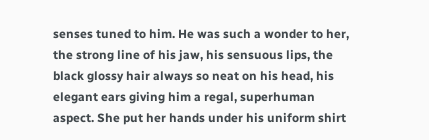senses tuned to him. He was such a wonder to her, the strong line of his jaw, his sensuous lips, the black glossy hair always so neat on his head, his elegant ears giving him a regal, superhuman aspect. She put her hands under his uniform shirt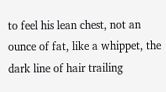to feel his lean chest, not an ounce of fat, like a whippet, the dark line of hair trailing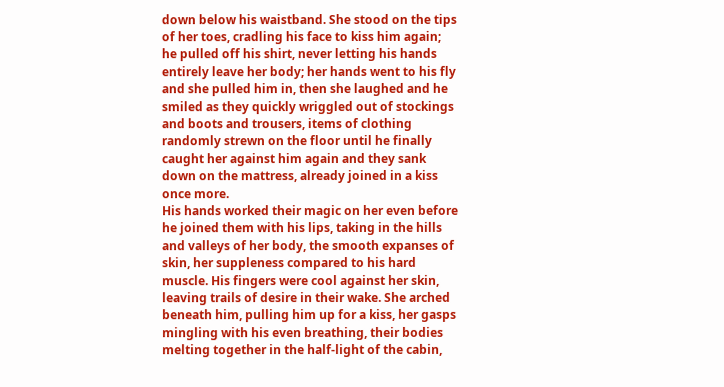down below his waistband. She stood on the tips of her toes, cradling his face to kiss him again; he pulled off his shirt, never letting his hands entirely leave her body; her hands went to his fly and she pulled him in, then she laughed and he smiled as they quickly wriggled out of stockings and boots and trousers, items of clothing randomly strewn on the floor until he finally caught her against him again and they sank down on the mattress, already joined in a kiss once more.
His hands worked their magic on her even before he joined them with his lips, taking in the hills and valleys of her body, the smooth expanses of skin, her suppleness compared to his hard muscle. His fingers were cool against her skin, leaving trails of desire in their wake. She arched beneath him, pulling him up for a kiss, her gasps mingling with his even breathing, their bodies melting together in the half-light of the cabin,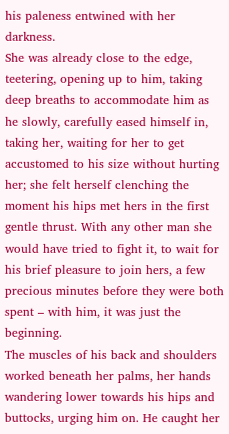his paleness entwined with her darkness.
She was already close to the edge, teetering, opening up to him, taking deep breaths to accommodate him as he slowly, carefully eased himself in, taking her, waiting for her to get accustomed to his size without hurting her; she felt herself clenching the moment his hips met hers in the first gentle thrust. With any other man she would have tried to fight it, to wait for his brief pleasure to join hers, a few precious minutes before they were both spent – with him, it was just the beginning.
The muscles of his back and shoulders worked beneath her palms, her hands wandering lower towards his hips and buttocks, urging him on. He caught her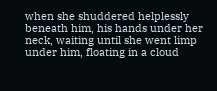when she shuddered helplessly beneath him, his hands under her neck, waiting until she went limp under him, floating in a cloud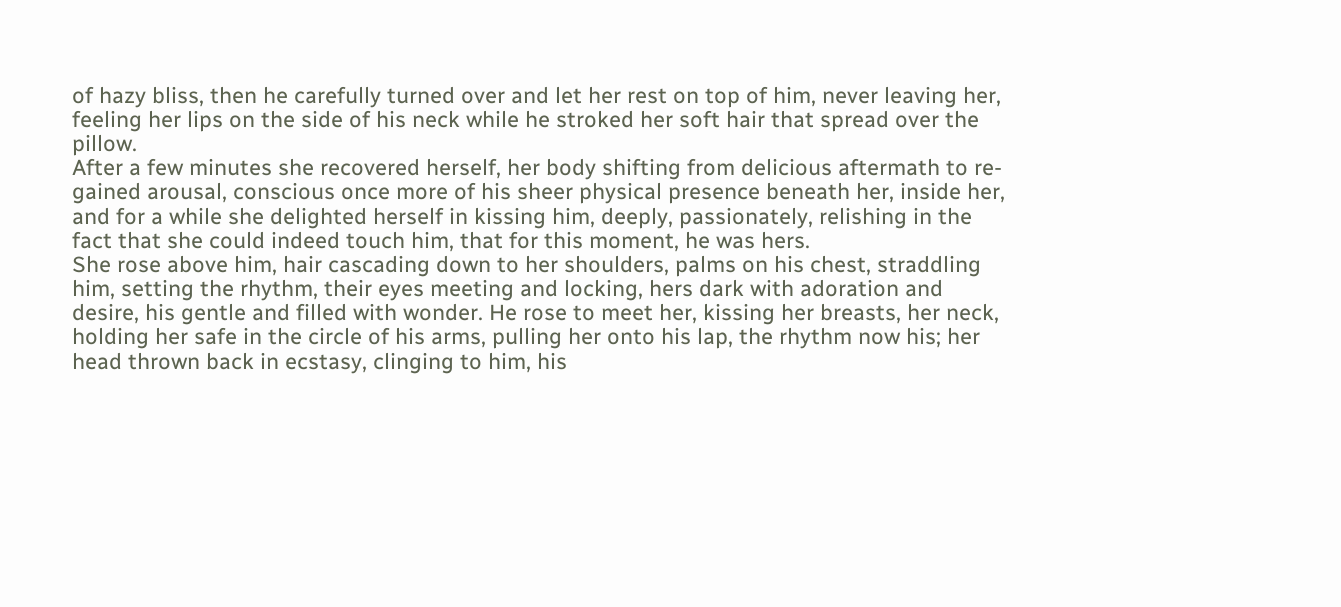of hazy bliss, then he carefully turned over and let her rest on top of him, never leaving her, feeling her lips on the side of his neck while he stroked her soft hair that spread over the pillow.
After a few minutes she recovered herself, her body shifting from delicious aftermath to re-gained arousal, conscious once more of his sheer physical presence beneath her, inside her, and for a while she delighted herself in kissing him, deeply, passionately, relishing in the fact that she could indeed touch him, that for this moment, he was hers.
She rose above him, hair cascading down to her shoulders, palms on his chest, straddling him, setting the rhythm, their eyes meeting and locking, hers dark with adoration and desire, his gentle and filled with wonder. He rose to meet her, kissing her breasts, her neck, holding her safe in the circle of his arms, pulling her onto his lap, the rhythm now his; her head thrown back in ecstasy, clinging to him, his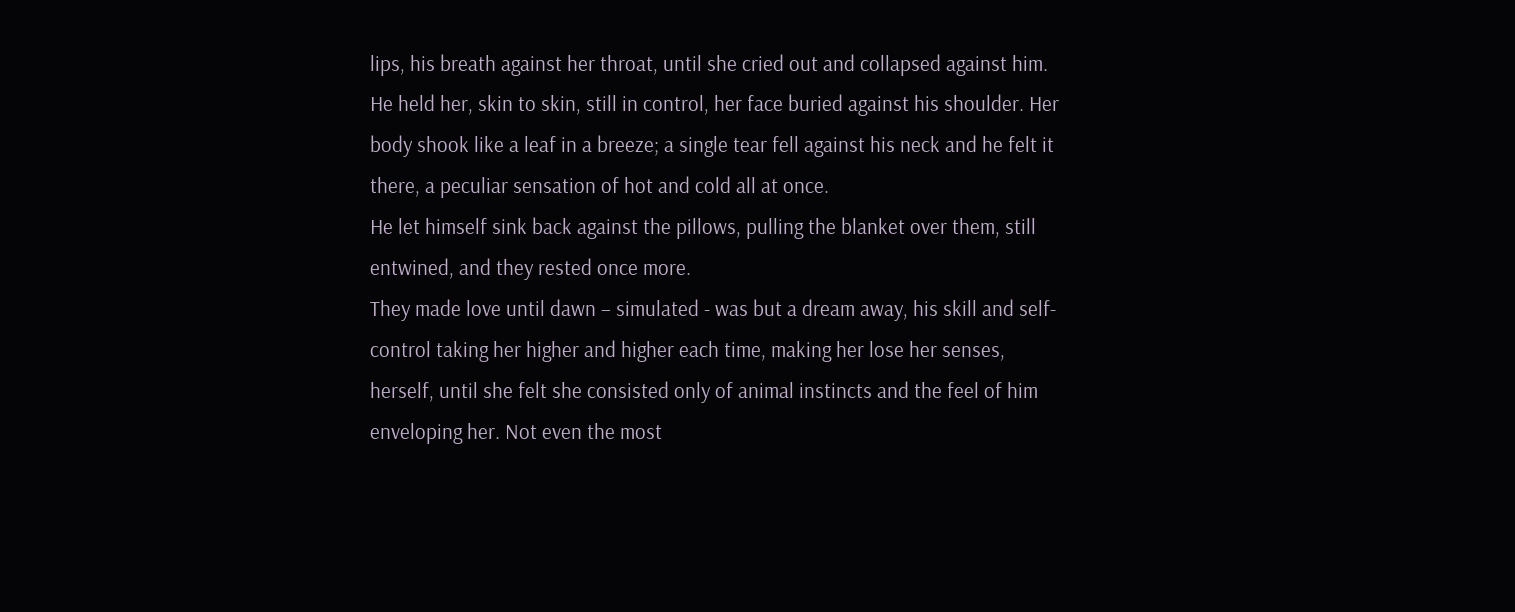lips, his breath against her throat, until she cried out and collapsed against him. He held her, skin to skin, still in control, her face buried against his shoulder. Her body shook like a leaf in a breeze; a single tear fell against his neck and he felt it there, a peculiar sensation of hot and cold all at once.
He let himself sink back against the pillows, pulling the blanket over them, still entwined, and they rested once more.
They made love until dawn – simulated - was but a dream away, his skill and self-control taking her higher and higher each time, making her lose her senses, herself, until she felt she consisted only of animal instincts and the feel of him enveloping her. Not even the most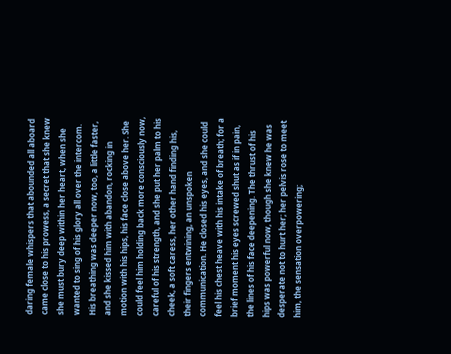daring female whispers that abounded all aboard came close to his prowess, a secret that she knew she must bury deep within her heart, when she wanted to sing of his glory all over the intercom.
His breathing was deeper now, too, a little faster, and she kissed him with abandon, rocking in motion with his hips, his face close above her. She could feel him holding back more consciously now, careful of his strength, and she put her palm to his cheek, a soft caress, her other hand finding his, their fingers entwining, an unspoken communication. He closed his eyes, and she could feel his chest heave with his intake of breath; for a brief moment his eyes screwed shut as if in pain, the lines of his face deepening. The thrust of his hips was powerful now, though she knew he was desperate not to hurt her; her pelvis rose to meet him, the sensation overpowering;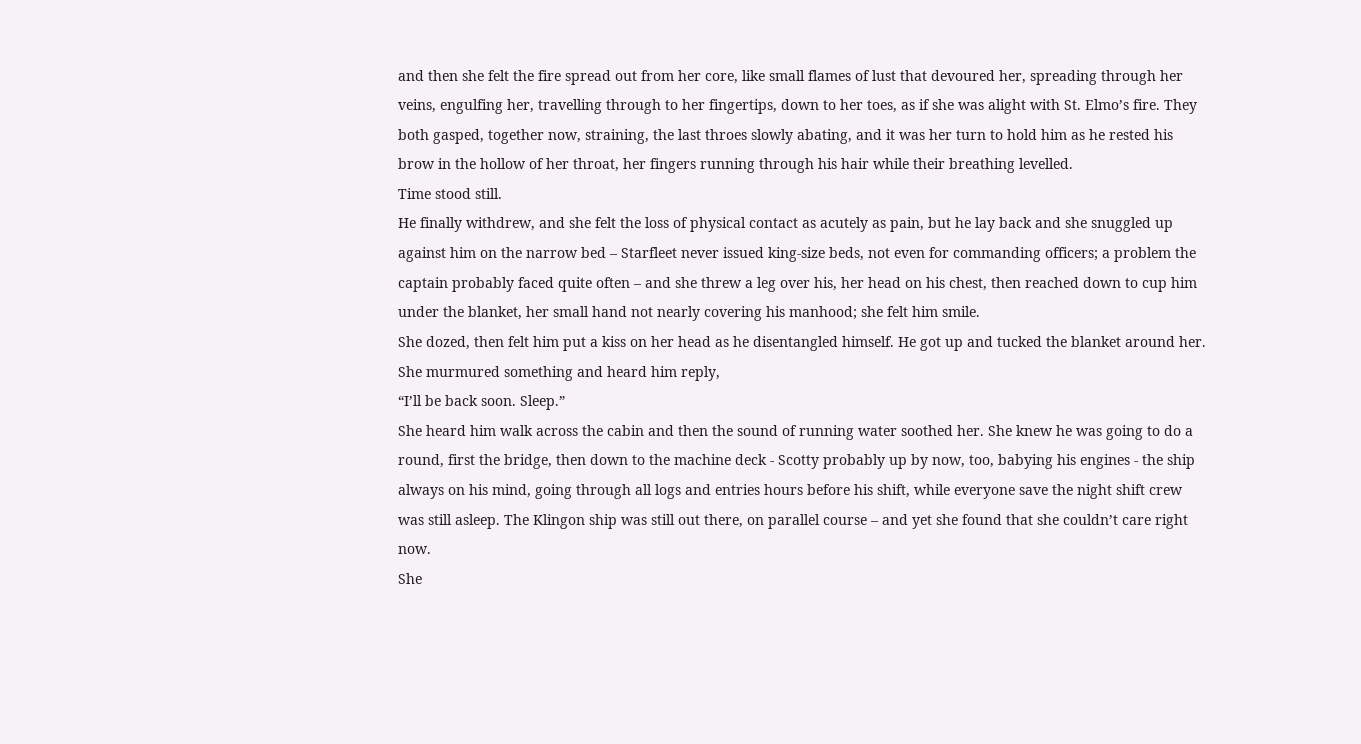and then she felt the fire spread out from her core, like small flames of lust that devoured her, spreading through her veins, engulfing her, travelling through to her fingertips, down to her toes, as if she was alight with St. Elmo’s fire. They both gasped, together now, straining, the last throes slowly abating, and it was her turn to hold him as he rested his brow in the hollow of her throat, her fingers running through his hair while their breathing levelled.
Time stood still.
He finally withdrew, and she felt the loss of physical contact as acutely as pain, but he lay back and she snuggled up against him on the narrow bed – Starfleet never issued king-size beds, not even for commanding officers; a problem the captain probably faced quite often – and she threw a leg over his, her head on his chest, then reached down to cup him under the blanket, her small hand not nearly covering his manhood; she felt him smile.
She dozed, then felt him put a kiss on her head as he disentangled himself. He got up and tucked the blanket around her. She murmured something and heard him reply,
“I’ll be back soon. Sleep.”
She heard him walk across the cabin and then the sound of running water soothed her. She knew he was going to do a round, first the bridge, then down to the machine deck - Scotty probably up by now, too, babying his engines - the ship always on his mind, going through all logs and entries hours before his shift, while everyone save the night shift crew was still asleep. The Klingon ship was still out there, on parallel course – and yet she found that she couldn’t care right now.
She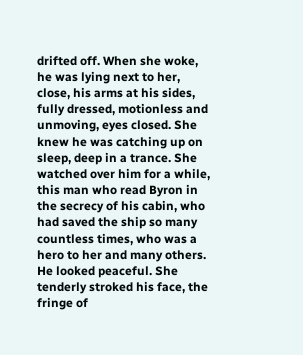drifted off. When she woke, he was lying next to her, close, his arms at his sides, fully dressed, motionless and unmoving, eyes closed. She knew he was catching up on sleep, deep in a trance. She watched over him for a while, this man who read Byron in the secrecy of his cabin, who had saved the ship so many countless times, who was a hero to her and many others. He looked peaceful. She tenderly stroked his face, the fringe of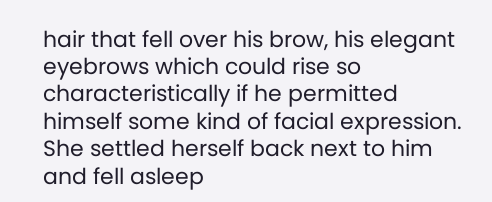hair that fell over his brow, his elegant eyebrows which could rise so characteristically if he permitted himself some kind of facial expression. She settled herself back next to him and fell asleep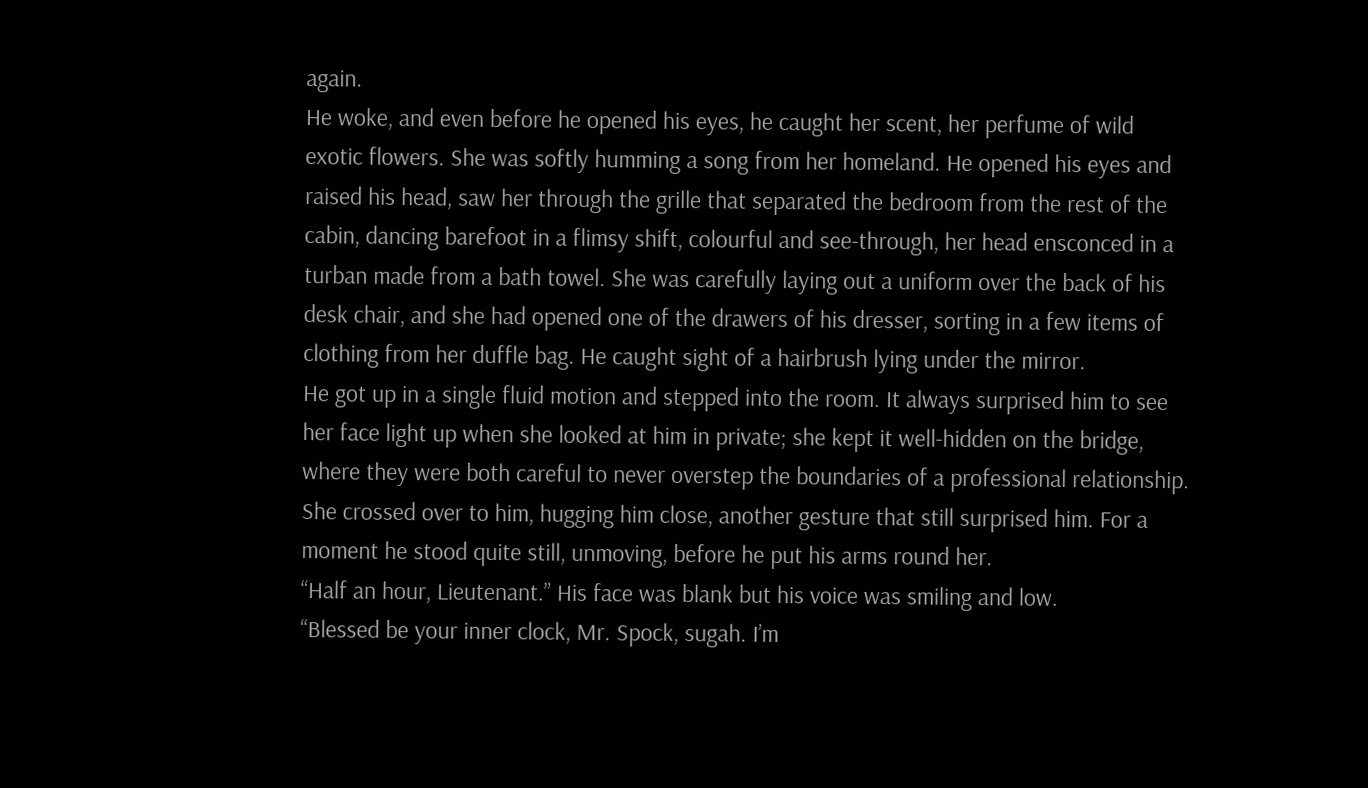again.
He woke, and even before he opened his eyes, he caught her scent, her perfume of wild exotic flowers. She was softly humming a song from her homeland. He opened his eyes and raised his head, saw her through the grille that separated the bedroom from the rest of the cabin, dancing barefoot in a flimsy shift, colourful and see-through, her head ensconced in a turban made from a bath towel. She was carefully laying out a uniform over the back of his desk chair, and she had opened one of the drawers of his dresser, sorting in a few items of clothing from her duffle bag. He caught sight of a hairbrush lying under the mirror.
He got up in a single fluid motion and stepped into the room. It always surprised him to see her face light up when she looked at him in private; she kept it well-hidden on the bridge, where they were both careful to never overstep the boundaries of a professional relationship.
She crossed over to him, hugging him close, another gesture that still surprised him. For a moment he stood quite still, unmoving, before he put his arms round her.
“Half an hour, Lieutenant.” His face was blank but his voice was smiling and low.
“Blessed be your inner clock, Mr. Spock, sugah. I’m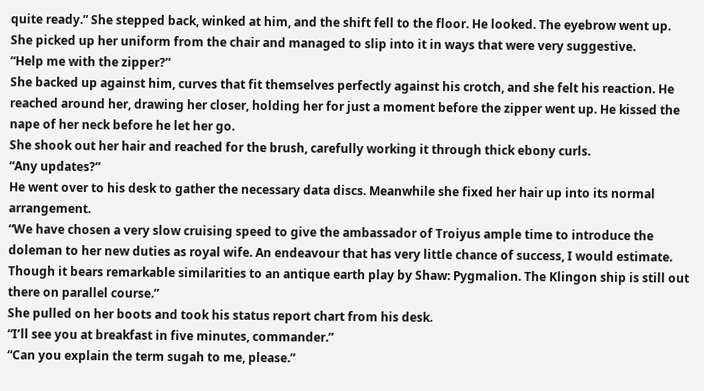quite ready.” She stepped back, winked at him, and the shift fell to the floor. He looked. The eyebrow went up.
She picked up her uniform from the chair and managed to slip into it in ways that were very suggestive.
“Help me with the zipper?”
She backed up against him, curves that fit themselves perfectly against his crotch, and she felt his reaction. He reached around her, drawing her closer, holding her for just a moment before the zipper went up. He kissed the nape of her neck before he let her go.
She shook out her hair and reached for the brush, carefully working it through thick ebony curls.
“Any updates?”
He went over to his desk to gather the necessary data discs. Meanwhile she fixed her hair up into its normal arrangement.
“We have chosen a very slow cruising speed to give the ambassador of Troiyus ample time to introduce the doleman to her new duties as royal wife. An endeavour that has very little chance of success, I would estimate. Though it bears remarkable similarities to an antique earth play by Shaw: Pygmalion. The Klingon ship is still out there on parallel course.”
She pulled on her boots and took his status report chart from his desk.
“I’ll see you at breakfast in five minutes, commander.”
“Can you explain the term sugah to me, please.”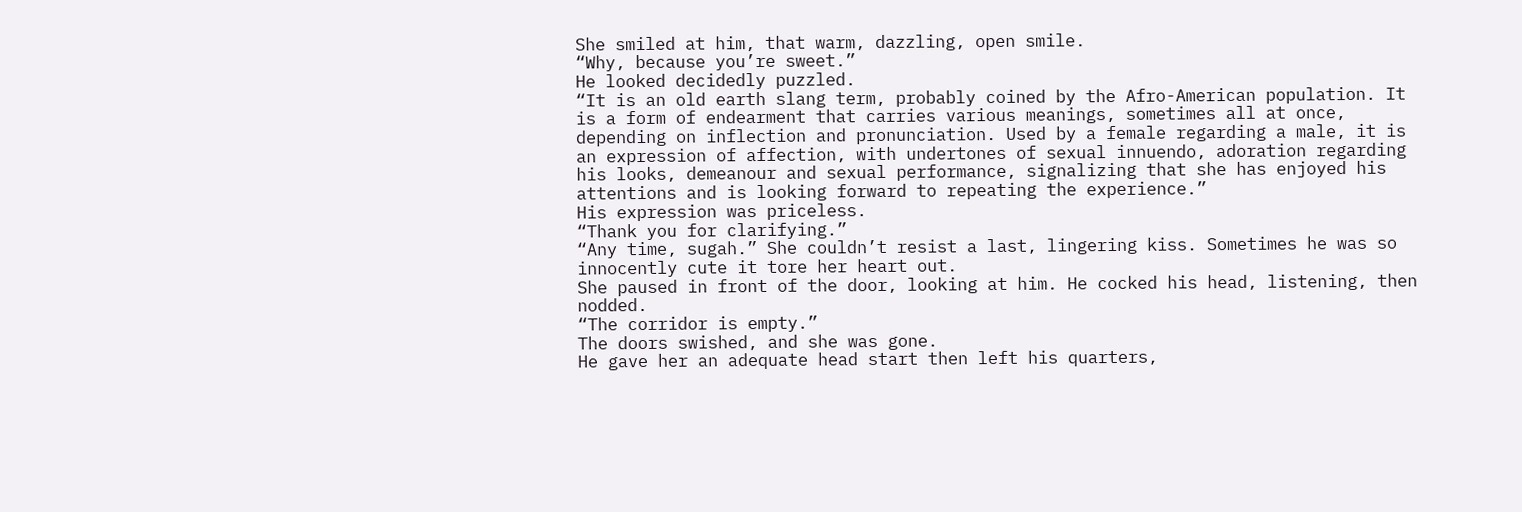She smiled at him, that warm, dazzling, open smile.
“Why, because you’re sweet.”
He looked decidedly puzzled.
“It is an old earth slang term, probably coined by the Afro-American population. It is a form of endearment that carries various meanings, sometimes all at once, depending on inflection and pronunciation. Used by a female regarding a male, it is an expression of affection, with undertones of sexual innuendo, adoration regarding his looks, demeanour and sexual performance, signalizing that she has enjoyed his attentions and is looking forward to repeating the experience.”
His expression was priceless.
“Thank you for clarifying.”
“Any time, sugah.” She couldn’t resist a last, lingering kiss. Sometimes he was so innocently cute it tore her heart out.
She paused in front of the door, looking at him. He cocked his head, listening, then nodded.
“The corridor is empty.”
The doors swished, and she was gone.
He gave her an adequate head start then left his quarters,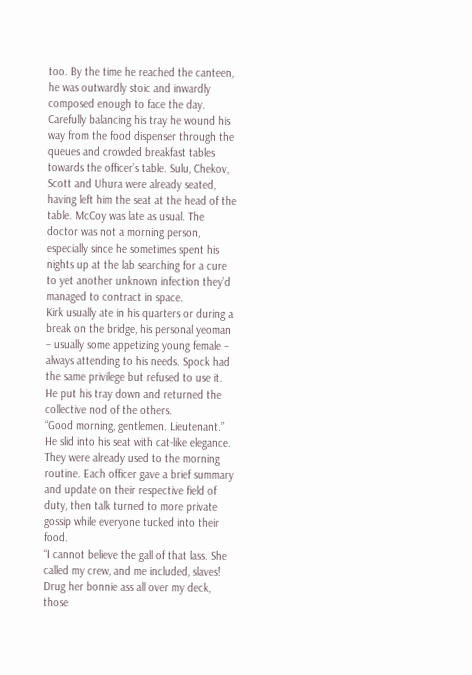too. By the time he reached the canteen, he was outwardly stoic and inwardly composed enough to face the day.
Carefully balancing his tray he wound his way from the food dispenser through the queues and crowded breakfast tables towards the officer’s table. Sulu, Chekov, Scott and Uhura were already seated, having left him the seat at the head of the table. McCoy was late as usual. The doctor was not a morning person, especially since he sometimes spent his nights up at the lab searching for a cure to yet another unknown infection they’d managed to contract in space.
Kirk usually ate in his quarters or during a break on the bridge, his personal yeoman – usually some appetizing young female – always attending to his needs. Spock had the same privilege but refused to use it.
He put his tray down and returned the collective nod of the others.
“Good morning, gentlemen. Lieutenant.” He slid into his seat with cat-like elegance.
They were already used to the morning routine. Each officer gave a brief summary and update on their respective field of duty, then talk turned to more private gossip while everyone tucked into their food.
“I cannot believe the gall of that lass. She called my crew, and me included, slaves! Drug her bonnie ass all over my deck, those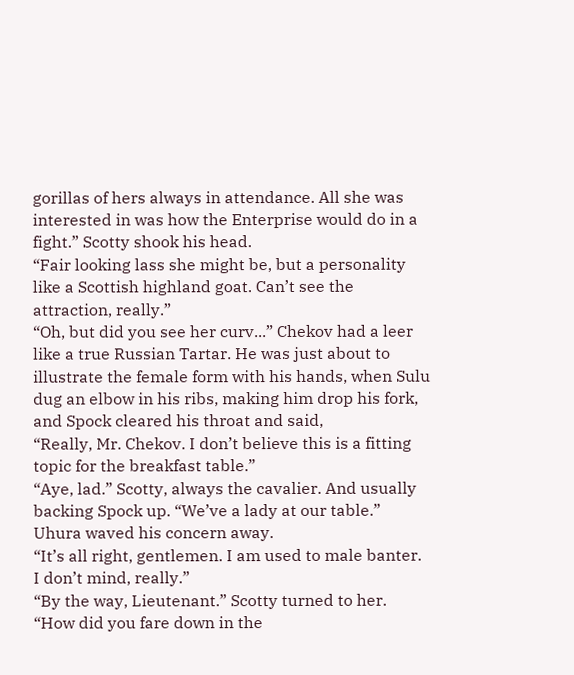gorillas of hers always in attendance. All she was interested in was how the Enterprise would do in a fight.” Scotty shook his head.
“Fair looking lass she might be, but a personality like a Scottish highland goat. Can’t see the attraction, really.”
“Oh, but did you see her curv...” Chekov had a leer like a true Russian Tartar. He was just about to illustrate the female form with his hands, when Sulu dug an elbow in his ribs, making him drop his fork, and Spock cleared his throat and said,
“Really, Mr. Chekov. I don’t believe this is a fitting topic for the breakfast table.”
“Aye, lad.” Scotty, always the cavalier. And usually backing Spock up. “We’ve a lady at our table.”
Uhura waved his concern away.
“It’s all right, gentlemen. I am used to male banter. I don’t mind, really.”
“By the way, Lieutenant.” Scotty turned to her. “How did you fare down in the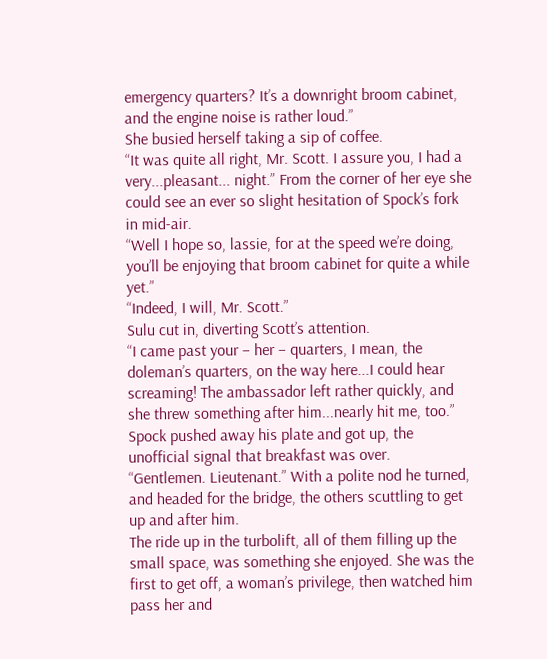emergency quarters? It’s a downright broom cabinet, and the engine noise is rather loud.”
She busied herself taking a sip of coffee.
“It was quite all right, Mr. Scott. I assure you, I had a very...pleasant... night.” From the corner of her eye she could see an ever so slight hesitation of Spock’s fork in mid-air.
“Well I hope so, lassie, for at the speed we’re doing, you’ll be enjoying that broom cabinet for quite a while yet.”
“Indeed, I will, Mr. Scott.”
Sulu cut in, diverting Scott’s attention.
“I came past your – her – quarters, I mean, the doleman’s quarters, on the way here...I could hear screaming! The ambassador left rather quickly, and she threw something after him...nearly hit me, too.”
Spock pushed away his plate and got up, the unofficial signal that breakfast was over.
“Gentlemen. Lieutenant.” With a polite nod he turned, and headed for the bridge, the others scuttling to get up and after him.
The ride up in the turbolift, all of them filling up the small space, was something she enjoyed. She was the first to get off, a woman’s privilege, then watched him pass her and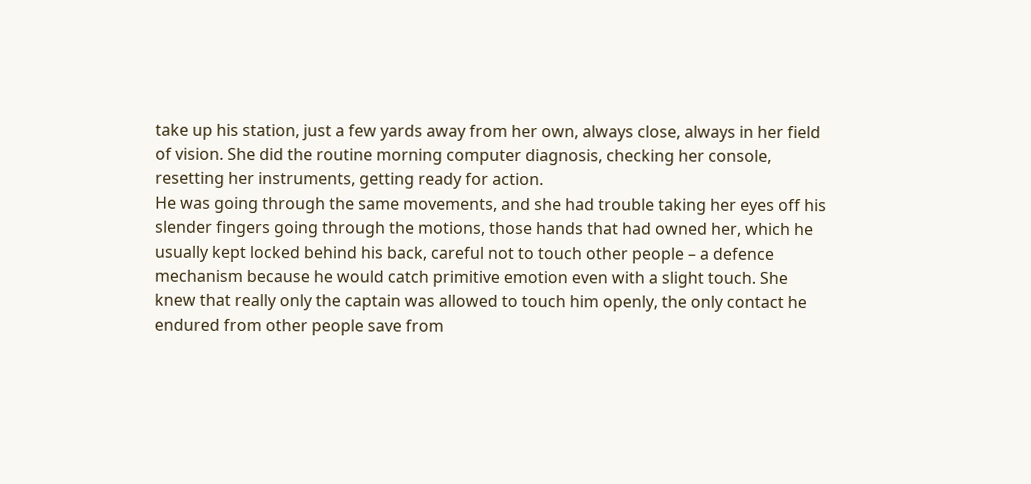take up his station, just a few yards away from her own, always close, always in her field of vision. She did the routine morning computer diagnosis, checking her console, resetting her instruments, getting ready for action.
He was going through the same movements, and she had trouble taking her eyes off his slender fingers going through the motions, those hands that had owned her, which he usually kept locked behind his back, careful not to touch other people – a defence mechanism because he would catch primitive emotion even with a slight touch. She knew that really only the captain was allowed to touch him openly, the only contact he endured from other people save from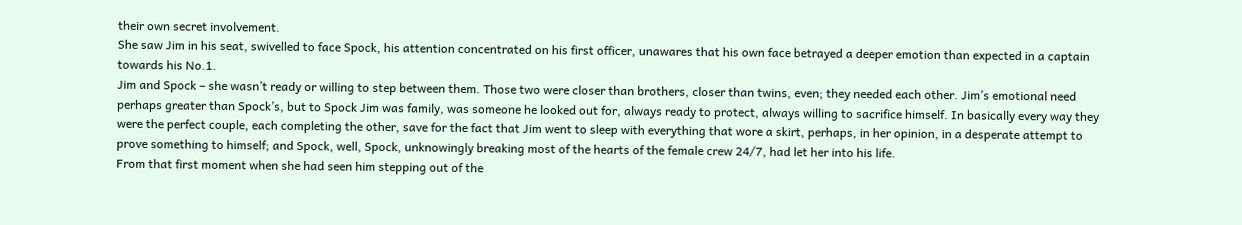their own secret involvement.
She saw Jim in his seat, swivelled to face Spock, his attention concentrated on his first officer, unawares that his own face betrayed a deeper emotion than expected in a captain towards his No.1.
Jim and Spock – she wasn’t ready or willing to step between them. Those two were closer than brothers, closer than twins, even; they needed each other. Jim’s emotional need perhaps greater than Spock’s, but to Spock Jim was family, was someone he looked out for, always ready to protect, always willing to sacrifice himself. In basically every way they were the perfect couple, each completing the other, save for the fact that Jim went to sleep with everything that wore a skirt, perhaps, in her opinion, in a desperate attempt to prove something to himself; and Spock, well, Spock, unknowingly breaking most of the hearts of the female crew 24/7, had let her into his life.
From that first moment when she had seen him stepping out of the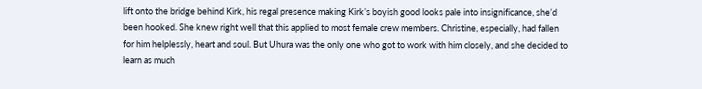lift onto the bridge behind Kirk, his regal presence making Kirk’s boyish good looks pale into insignificance, she’d been hooked. She knew right well that this applied to most female crew members. Christine, especially, had fallen for him helplessly, heart and soul. But Uhura was the only one who got to work with him closely, and she decided to learn as much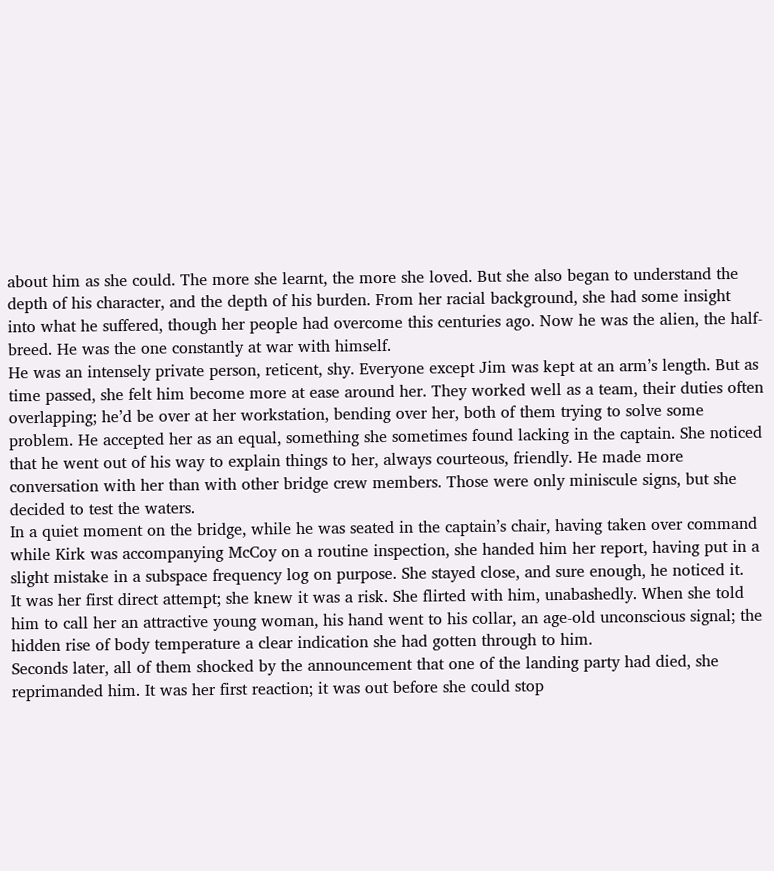about him as she could. The more she learnt, the more she loved. But she also began to understand the depth of his character, and the depth of his burden. From her racial background, she had some insight into what he suffered, though her people had overcome this centuries ago. Now he was the alien, the half-breed. He was the one constantly at war with himself.
He was an intensely private person, reticent, shy. Everyone except Jim was kept at an arm’s length. But as time passed, she felt him become more at ease around her. They worked well as a team, their duties often overlapping; he’d be over at her workstation, bending over her, both of them trying to solve some problem. He accepted her as an equal, something she sometimes found lacking in the captain. She noticed that he went out of his way to explain things to her, always courteous, friendly. He made more conversation with her than with other bridge crew members. Those were only miniscule signs, but she decided to test the waters.
In a quiet moment on the bridge, while he was seated in the captain’s chair, having taken over command while Kirk was accompanying McCoy on a routine inspection, she handed him her report, having put in a slight mistake in a subspace frequency log on purpose. She stayed close, and sure enough, he noticed it.
It was her first direct attempt; she knew it was a risk. She flirted with him, unabashedly. When she told him to call her an attractive young woman, his hand went to his collar, an age-old unconscious signal; the hidden rise of body temperature a clear indication she had gotten through to him.
Seconds later, all of them shocked by the announcement that one of the landing party had died, she reprimanded him. It was her first reaction; it was out before she could stop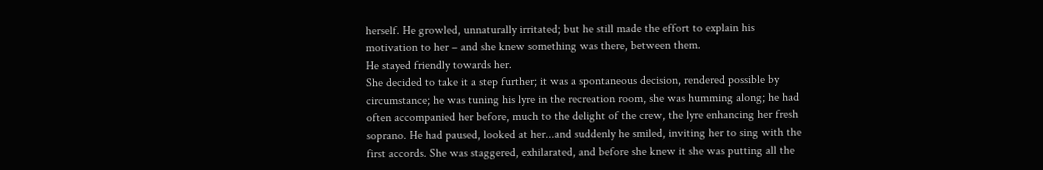herself. He growled, unnaturally irritated; but he still made the effort to explain his motivation to her – and she knew something was there, between them.
He stayed friendly towards her.
She decided to take it a step further; it was a spontaneous decision, rendered possible by circumstance; he was tuning his lyre in the recreation room, she was humming along; he had often accompanied her before, much to the delight of the crew, the lyre enhancing her fresh soprano. He had paused, looked at her...and suddenly he smiled, inviting her to sing with the first accords. She was staggered, exhilarated, and before she knew it she was putting all the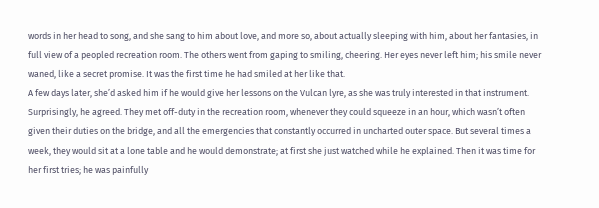words in her head to song, and she sang to him about love, and more so, about actually sleeping with him, about her fantasies, in full view of a peopled recreation room. The others went from gaping to smiling, cheering. Her eyes never left him; his smile never waned, like a secret promise. It was the first time he had smiled at her like that.
A few days later, she’d asked him if he would give her lessons on the Vulcan lyre, as she was truly interested in that instrument. Surprisingly, he agreed. They met off-duty in the recreation room, whenever they could squeeze in an hour, which wasn’t often given their duties on the bridge, and all the emergencies that constantly occurred in uncharted outer space. But several times a week, they would sit at a lone table and he would demonstrate; at first she just watched while he explained. Then it was time for her first tries; he was painfully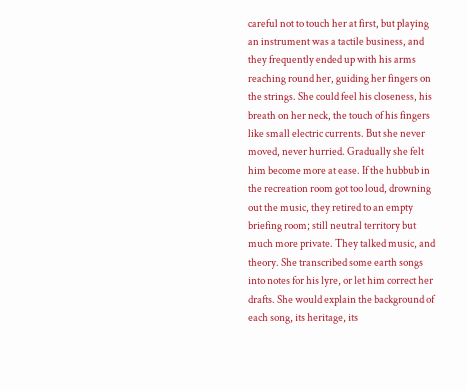careful not to touch her at first, but playing an instrument was a tactile business, and they frequently ended up with his arms reaching round her, guiding her fingers on the strings. She could feel his closeness, his breath on her neck, the touch of his fingers like small electric currents. But she never moved, never hurried. Gradually she felt him become more at ease. If the hubbub in the recreation room got too loud, drowning out the music, they retired to an empty briefing room; still neutral territory but much more private. They talked music, and theory. She transcribed some earth songs into notes for his lyre, or let him correct her drafts. She would explain the background of each song, its heritage, its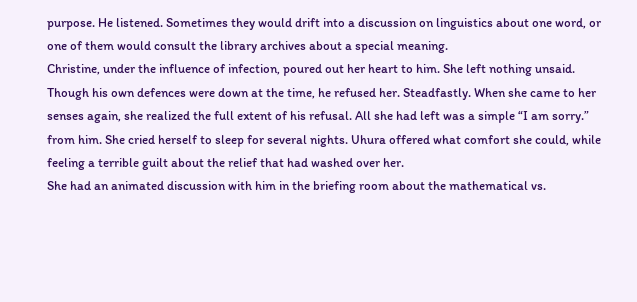purpose. He listened. Sometimes they would drift into a discussion on linguistics about one word, or one of them would consult the library archives about a special meaning.
Christine, under the influence of infection, poured out her heart to him. She left nothing unsaid. Though his own defences were down at the time, he refused her. Steadfastly. When she came to her senses again, she realized the full extent of his refusal. All she had left was a simple “I am sorry.” from him. She cried herself to sleep for several nights. Uhura offered what comfort she could, while feeling a terrible guilt about the relief that had washed over her.
She had an animated discussion with him in the briefing room about the mathematical vs.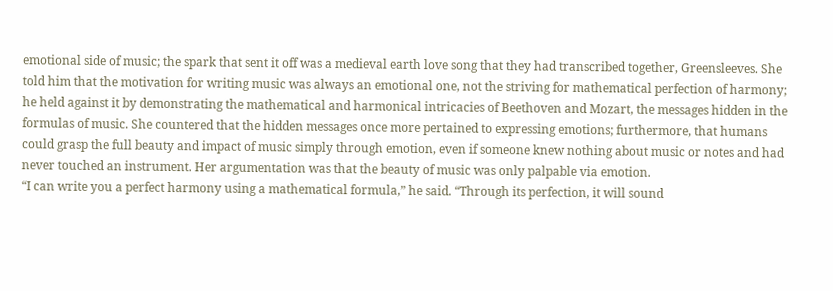emotional side of music; the spark that sent it off was a medieval earth love song that they had transcribed together, Greensleeves. She told him that the motivation for writing music was always an emotional one, not the striving for mathematical perfection of harmony; he held against it by demonstrating the mathematical and harmonical intricacies of Beethoven and Mozart, the messages hidden in the formulas of music. She countered that the hidden messages once more pertained to expressing emotions; furthermore, that humans could grasp the full beauty and impact of music simply through emotion, even if someone knew nothing about music or notes and had never touched an instrument. Her argumentation was that the beauty of music was only palpable via emotion.
“I can write you a perfect harmony using a mathematical formula,” he said. “Through its perfection, it will sound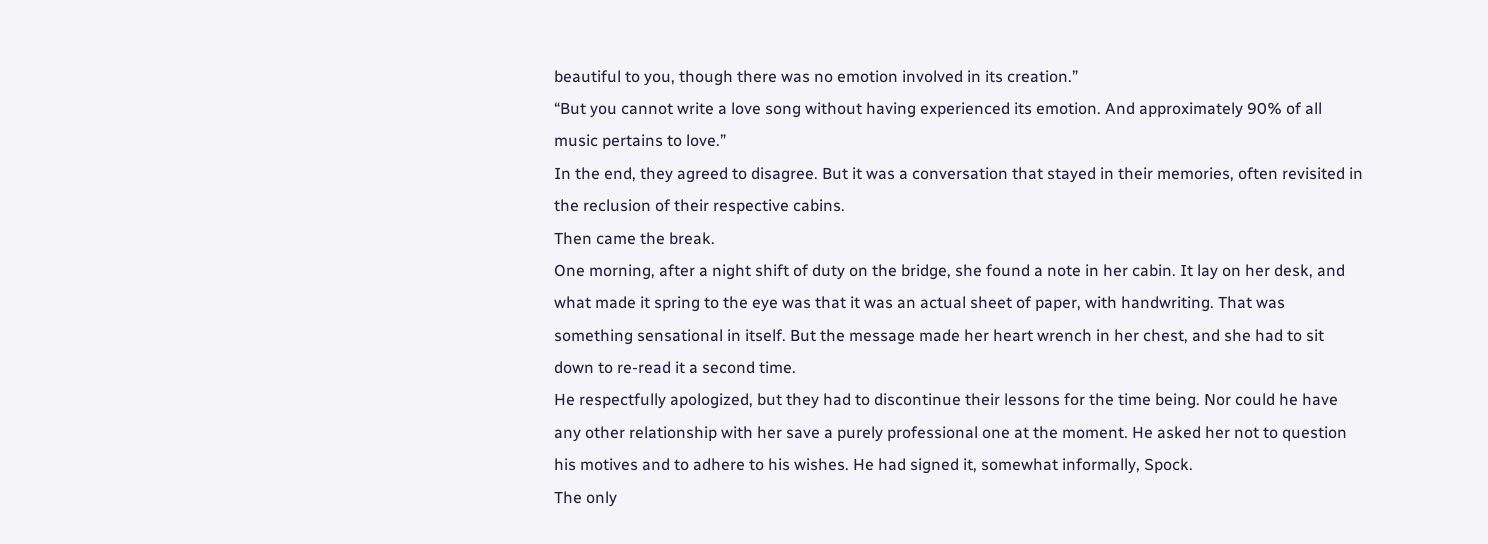beautiful to you, though there was no emotion involved in its creation.”
“But you cannot write a love song without having experienced its emotion. And approximately 90% of all music pertains to love.”
In the end, they agreed to disagree. But it was a conversation that stayed in their memories, often revisited in the reclusion of their respective cabins.
Then came the break.
One morning, after a night shift of duty on the bridge, she found a note in her cabin. It lay on her desk, and what made it spring to the eye was that it was an actual sheet of paper, with handwriting. That was something sensational in itself. But the message made her heart wrench in her chest, and she had to sit down to re-read it a second time.
He respectfully apologized, but they had to discontinue their lessons for the time being. Nor could he have any other relationship with her save a purely professional one at the moment. He asked her not to question his motives and to adhere to his wishes. He had signed it, somewhat informally, Spock.
The only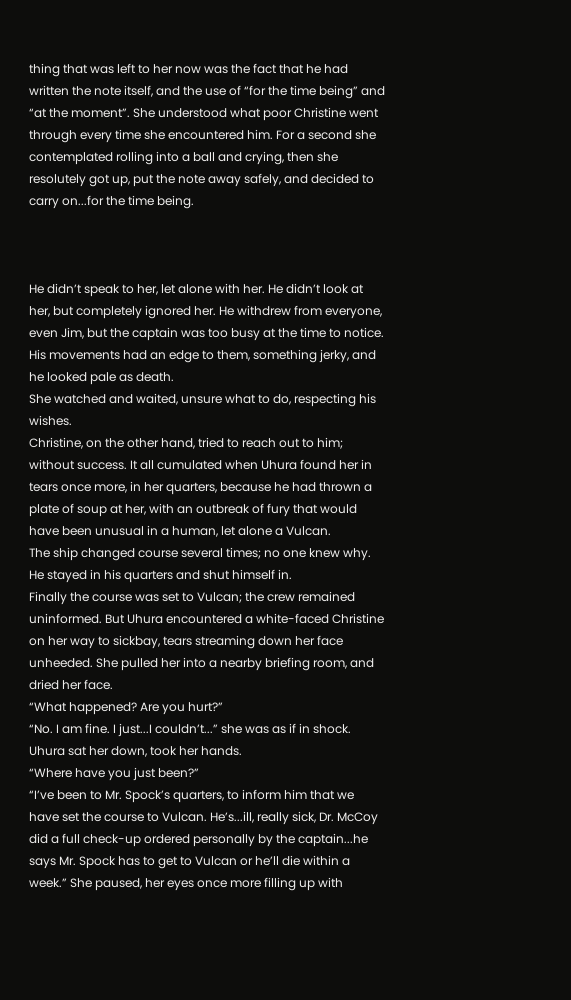thing that was left to her now was the fact that he had written the note itself, and the use of “for the time being” and “at the moment”. She understood what poor Christine went through every time she encountered him. For a second she contemplated rolling into a ball and crying, then she resolutely got up, put the note away safely, and decided to carry on...for the time being.



He didn’t speak to her, let alone with her. He didn’t look at her, but completely ignored her. He withdrew from everyone, even Jim, but the captain was too busy at the time to notice. His movements had an edge to them, something jerky, and he looked pale as death.
She watched and waited, unsure what to do, respecting his wishes.
Christine, on the other hand, tried to reach out to him; without success. It all cumulated when Uhura found her in tears once more, in her quarters, because he had thrown a plate of soup at her, with an outbreak of fury that would have been unusual in a human, let alone a Vulcan.
The ship changed course several times; no one knew why. He stayed in his quarters and shut himself in.
Finally the course was set to Vulcan; the crew remained uninformed. But Uhura encountered a white-faced Christine on her way to sickbay, tears streaming down her face unheeded. She pulled her into a nearby briefing room, and dried her face.
“What happened? Are you hurt?”
“No. I am fine. I just...I couldn’t...” she was as if in shock. Uhura sat her down, took her hands.
“Where have you just been?”
“I’ve been to Mr. Spock’s quarters, to inform him that we have set the course to Vulcan. He’s...ill, really sick, Dr. McCoy did a full check-up ordered personally by the captain...he says Mr. Spock has to get to Vulcan or he’ll die within a week.” She paused, her eyes once more filling up with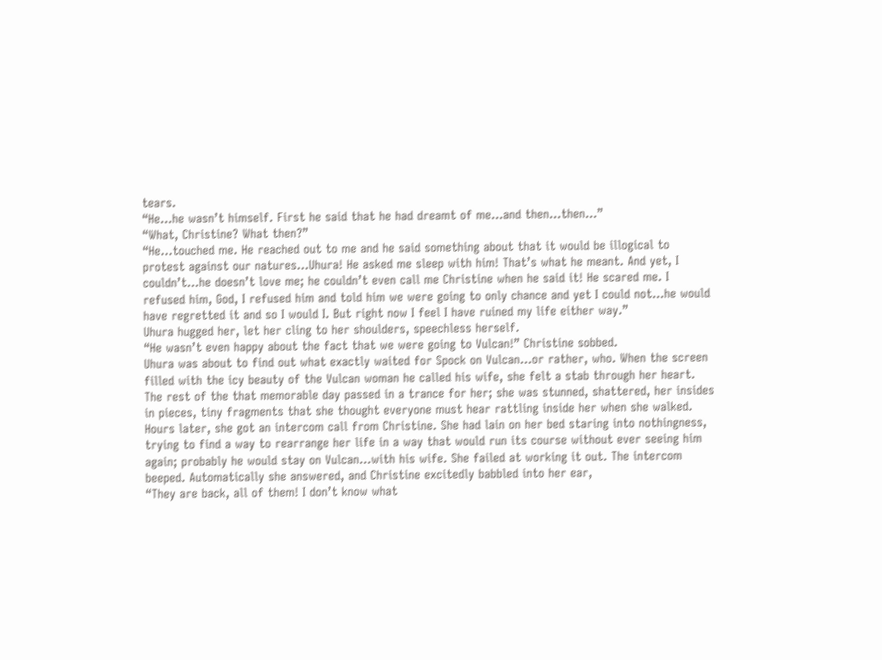tears.
“He...he wasn’t himself. First he said that he had dreamt of me...and then...then...”
“What, Christine? What then?”
“He...touched me. He reached out to me and he said something about that it would be illogical to protest against our natures...Uhura! He asked me sleep with him! That’s what he meant. And yet, I couldn’t...he doesn’t love me; he couldn’t even call me Christine when he said it! He scared me. I refused him, God, I refused him and told him we were going to only chance and yet I could not...he would have regretted it and so I would I. But right now I feel I have ruined my life either way.”
Uhura hugged her, let her cling to her shoulders, speechless herself.
“He wasn’t even happy about the fact that we were going to Vulcan!” Christine sobbed.
Uhura was about to find out what exactly waited for Spock on Vulcan...or rather, who. When the screen filled with the icy beauty of the Vulcan woman he called his wife, she felt a stab through her heart.
The rest of the that memorable day passed in a trance for her; she was stunned, shattered, her insides in pieces, tiny fragments that she thought everyone must hear rattling inside her when she walked.
Hours later, she got an intercom call from Christine. She had lain on her bed staring into nothingness, trying to find a way to rearrange her life in a way that would run its course without ever seeing him again; probably he would stay on Vulcan...with his wife. She failed at working it out. The intercom beeped. Automatically she answered, and Christine excitedly babbled into her ear,
“They are back, all of them! I don’t know what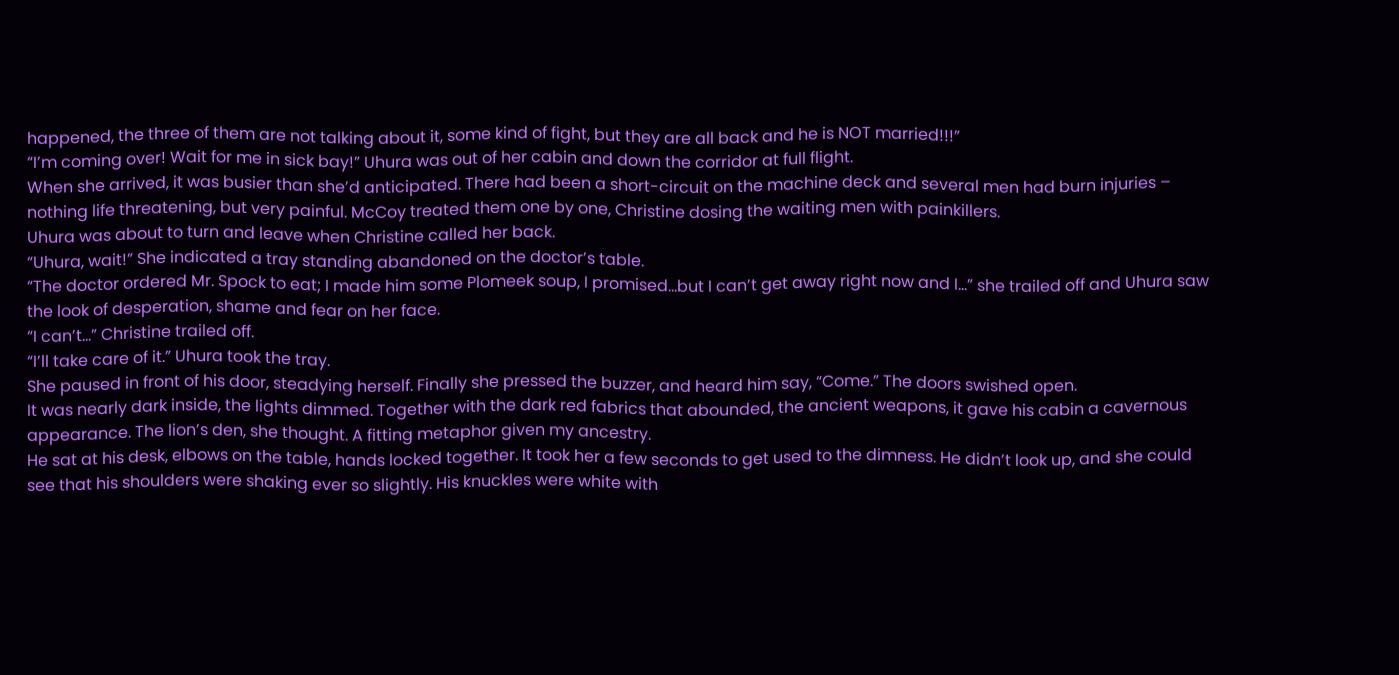happened, the three of them are not talking about it, some kind of fight, but they are all back and he is NOT married!!!”
“I’m coming over! Wait for me in sick bay!” Uhura was out of her cabin and down the corridor at full flight.
When she arrived, it was busier than she’d anticipated. There had been a short-circuit on the machine deck and several men had burn injuries – nothing life threatening, but very painful. McCoy treated them one by one, Christine dosing the waiting men with painkillers.
Uhura was about to turn and leave when Christine called her back.
“Uhura, wait!” She indicated a tray standing abandoned on the doctor’s table.
“The doctor ordered Mr. Spock to eat; I made him some Plomeek soup, I promised...but I can’t get away right now and I...” she trailed off and Uhura saw the look of desperation, shame and fear on her face.
“I can’t...” Christine trailed off.
“I’ll take care of it.” Uhura took the tray.
She paused in front of his door, steadying herself. Finally she pressed the buzzer, and heard him say, “Come.” The doors swished open.
It was nearly dark inside, the lights dimmed. Together with the dark red fabrics that abounded, the ancient weapons, it gave his cabin a cavernous appearance. The lion’s den, she thought. A fitting metaphor given my ancestry.
He sat at his desk, elbows on the table, hands locked together. It took her a few seconds to get used to the dimness. He didn’t look up, and she could see that his shoulders were shaking ever so slightly. His knuckles were white with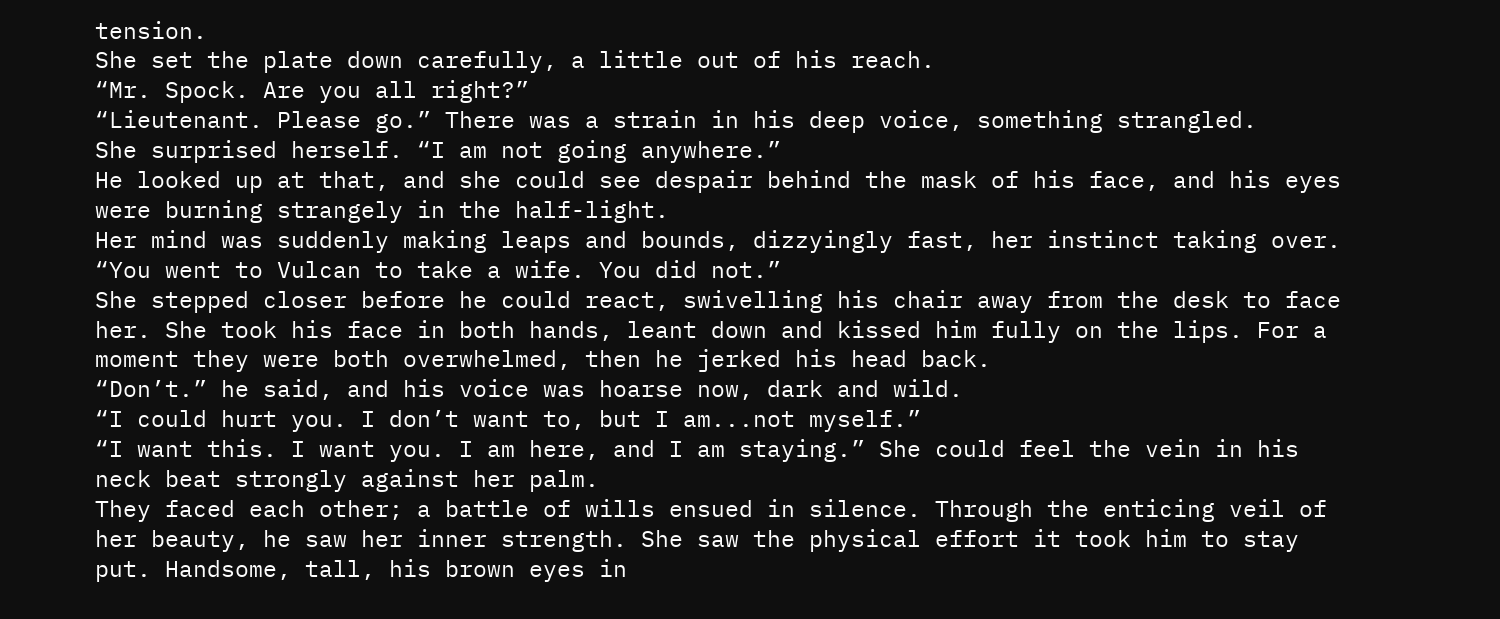tension.
She set the plate down carefully, a little out of his reach.
“Mr. Spock. Are you all right?”
“Lieutenant. Please go.” There was a strain in his deep voice, something strangled.
She surprised herself. “I am not going anywhere.”
He looked up at that, and she could see despair behind the mask of his face, and his eyes were burning strangely in the half-light.
Her mind was suddenly making leaps and bounds, dizzyingly fast, her instinct taking over.
“You went to Vulcan to take a wife. You did not.”
She stepped closer before he could react, swivelling his chair away from the desk to face her. She took his face in both hands, leant down and kissed him fully on the lips. For a moment they were both overwhelmed, then he jerked his head back.
“Don’t.” he said, and his voice was hoarse now, dark and wild.
“I could hurt you. I don’t want to, but I am...not myself.”
“I want this. I want you. I am here, and I am staying.” She could feel the vein in his neck beat strongly against her palm.
They faced each other; a battle of wills ensued in silence. Through the enticing veil of her beauty, he saw her inner strength. She saw the physical effort it took him to stay put. Handsome, tall, his brown eyes in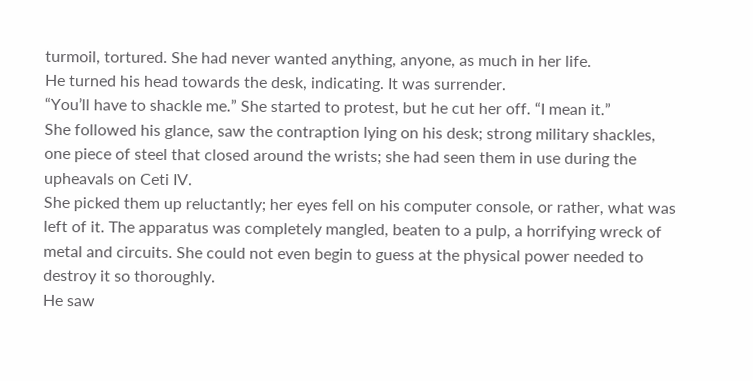turmoil, tortured. She had never wanted anything, anyone, as much in her life.
He turned his head towards the desk, indicating. It was surrender.
“You’ll have to shackle me.” She started to protest, but he cut her off. “I mean it.”
She followed his glance, saw the contraption lying on his desk; strong military shackles, one piece of steel that closed around the wrists; she had seen them in use during the upheavals on Ceti IV.
She picked them up reluctantly; her eyes fell on his computer console, or rather, what was left of it. The apparatus was completely mangled, beaten to a pulp, a horrifying wreck of metal and circuits. She could not even begin to guess at the physical power needed to destroy it so thoroughly.
He saw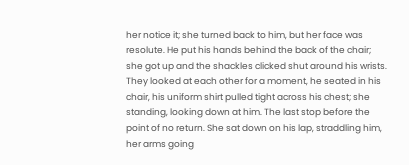her notice it; she turned back to him, but her face was resolute. He put his hands behind the back of the chair; she got up and the shackles clicked shut around his wrists.
They looked at each other for a moment, he seated in his chair, his uniform shirt pulled tight across his chest; she standing, looking down at him. The last stop before the point of no return. She sat down on his lap, straddling him, her arms going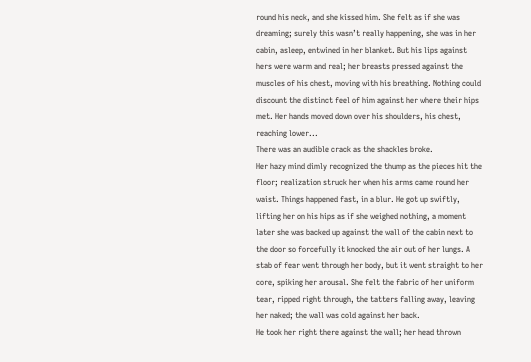round his neck, and she kissed him. She felt as if she was dreaming; surely this wasn’t really happening, she was in her cabin, asleep, entwined in her blanket. But his lips against hers were warm and real; her breasts pressed against the muscles of his chest, moving with his breathing. Nothing could discount the distinct feel of him against her where their hips met. Her hands moved down over his shoulders, his chest, reaching lower...
There was an audible crack as the shackles broke.
Her hazy mind dimly recognized the thump as the pieces hit the floor; realization struck her when his arms came round her waist. Things happened fast, in a blur. He got up swiftly, lifting her on his hips as if she weighed nothing, a moment later she was backed up against the wall of the cabin next to the door so forcefully it knocked the air out of her lungs. A stab of fear went through her body, but it went straight to her core, spiking her arousal. She felt the fabric of her uniform tear, ripped right through, the tatters falling away, leaving her naked; the wall was cold against her back.
He took her right there against the wall; her head thrown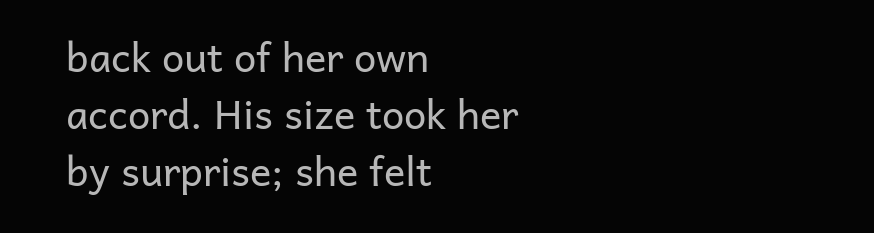back out of her own accord. His size took her by surprise; she felt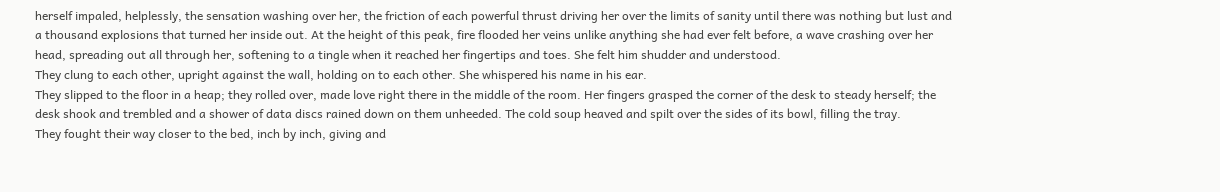herself impaled, helplessly, the sensation washing over her, the friction of each powerful thrust driving her over the limits of sanity until there was nothing but lust and a thousand explosions that turned her inside out. At the height of this peak, fire flooded her veins unlike anything she had ever felt before, a wave crashing over her head, spreading out all through her, softening to a tingle when it reached her fingertips and toes. She felt him shudder and understood.
They clung to each other, upright against the wall, holding on to each other. She whispered his name in his ear.
They slipped to the floor in a heap; they rolled over, made love right there in the middle of the room. Her fingers grasped the corner of the desk to steady herself; the desk shook and trembled and a shower of data discs rained down on them unheeded. The cold soup heaved and spilt over the sides of its bowl, filling the tray.
They fought their way closer to the bed, inch by inch, giving and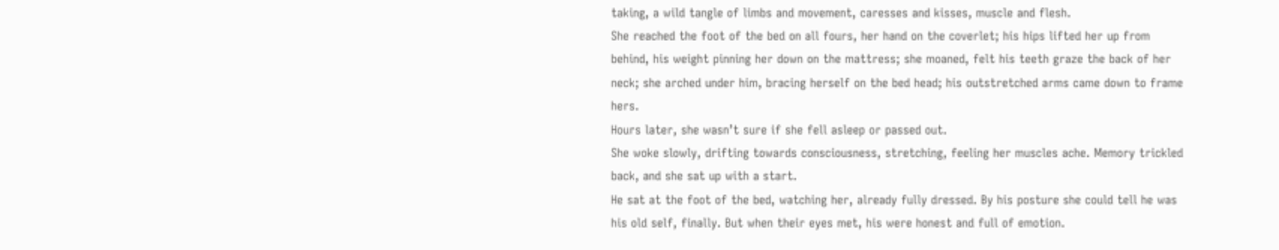taking, a wild tangle of limbs and movement, caresses and kisses, muscle and flesh.
She reached the foot of the bed on all fours, her hand on the coverlet; his hips lifted her up from behind, his weight pinning her down on the mattress; she moaned, felt his teeth graze the back of her neck; she arched under him, bracing herself on the bed head; his outstretched arms came down to frame hers.
Hours later, she wasn’t sure if she fell asleep or passed out.
She woke slowly, drifting towards consciousness, stretching, feeling her muscles ache. Memory trickled back, and she sat up with a start.
He sat at the foot of the bed, watching her, already fully dressed. By his posture she could tell he was his old self, finally. But when their eyes met, his were honest and full of emotion.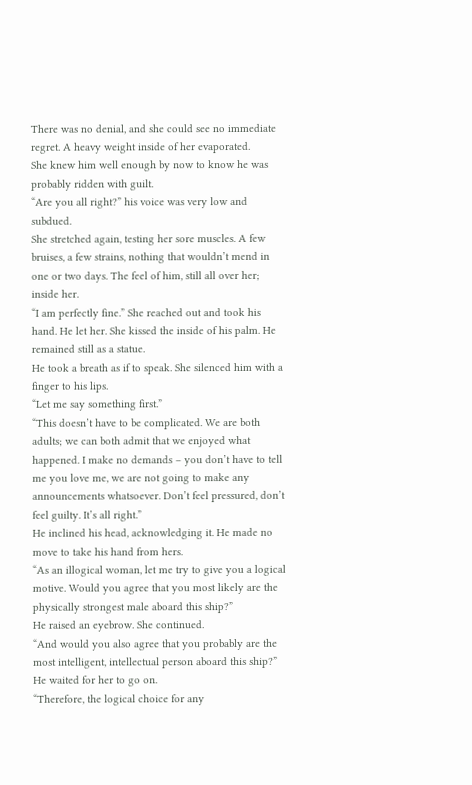There was no denial, and she could see no immediate regret. A heavy weight inside of her evaporated.
She knew him well enough by now to know he was probably ridden with guilt.
“Are you all right?” his voice was very low and subdued.
She stretched again, testing her sore muscles. A few bruises, a few strains, nothing that wouldn’t mend in one or two days. The feel of him, still all over her; inside her.
“I am perfectly fine.” She reached out and took his hand. He let her. She kissed the inside of his palm. He remained still as a statue.
He took a breath as if to speak. She silenced him with a finger to his lips.
“Let me say something first.”
“This doesn’t have to be complicated. We are both adults; we can both admit that we enjoyed what happened. I make no demands – you don’t have to tell me you love me, we are not going to make any announcements whatsoever. Don’t feel pressured, don’t feel guilty. It’s all right.”
He inclined his head, acknowledging it. He made no move to take his hand from hers.
“As an illogical woman, let me try to give you a logical motive. Would you agree that you most likely are the physically strongest male aboard this ship?”
He raised an eyebrow. She continued.
“And would you also agree that you probably are the most intelligent, intellectual person aboard this ship?”
He waited for her to go on.
“Therefore, the logical choice for any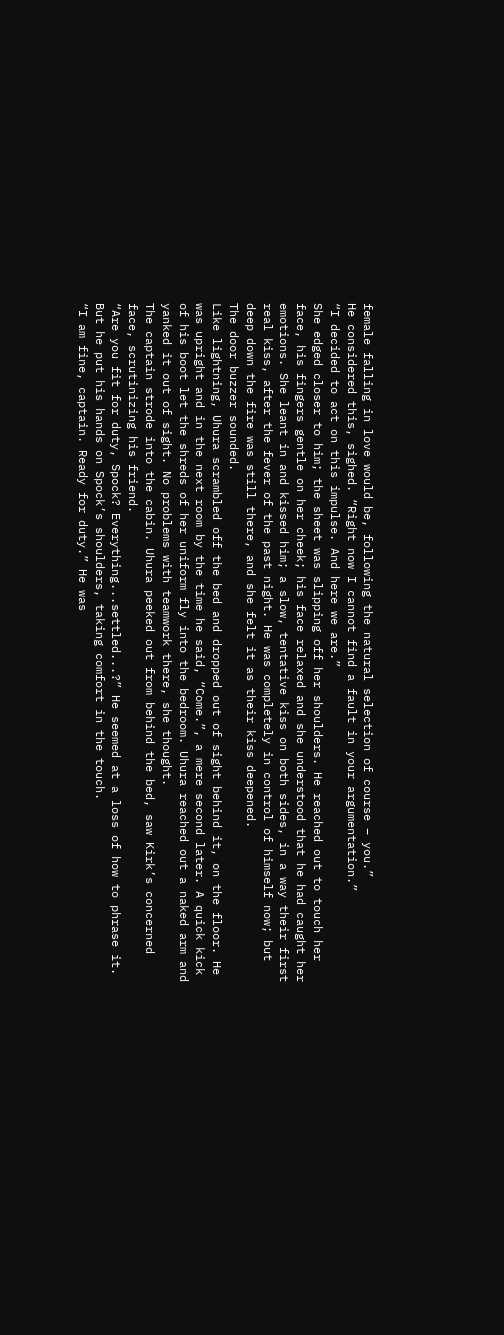female falling in love would be, following the natural selection of course – you.”
He considered this, sighed. “Right now I cannot find a fault in your argumentation.”
“I decided to act on this impulse. And here we are.”
She edged closer to him; the sheet was slipping off her shoulders. He reached out to touch her face, his fingers gentle on her cheek; his face relaxed and she understood that he had caught her emotions. She leant in and kissed him; a slow, tentative kiss on both sides, in a way their first real kiss, after the fever of the past night. He was completely in control of himself now; but deep down the fire was still there, and she felt it as their kiss deepened.
The door buzzer sounded.
Like lightning, Uhura scrambled off the bed and dropped out of sight behind it, on the floor. He was upright and in the next room by the time he said, “Come.”, a mere second later. A quick kick of his boot let the shreds of her uniform fly into the bedroom. Uhura reached out a naked arm and yanked it out of sight. No problems with teamwork there, she thought.
The captain strode into the cabin. Uhura peeked out from behind the bed, saw Kirk’s concerned face, scrutinizing his friend.
“Are you fit for duty, Spock? Everything...settled...?” He seemed at a loss of how to phrase it. But he put his hands on Spock’s shoulders, taking comfort in the touch.
“I am fine, captain. Ready for duty.” He was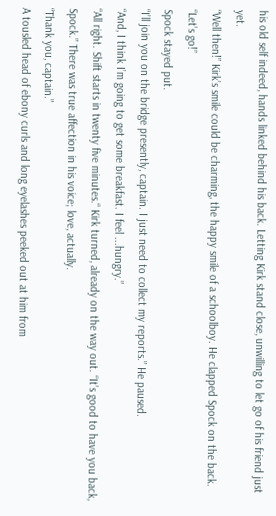his old self indeed, hands linked behind his back. Letting Kirk stand close, unwilling to let go of his friend just yet.
“Well then!” Kirk’s smile could be charming, the happy smile of a schoolboy. He clapped Spock on the back. “Let’s go!”
Spock stayed put.
“I’ll join you on the bridge presently, captain. I just need to collect my reports.” He paused.
“And, I think I’m going to get some breakfast. I feel ...hungry.”
“All right. Shift starts in twenty five minutes.“ Kirk turned, already on the way out. “It’s good to have you back, Spock.” There was true affection in his voice; love, actually.
“Thank you, captain.”
A tousled head of ebony curls and long eyelashes peeked out at him from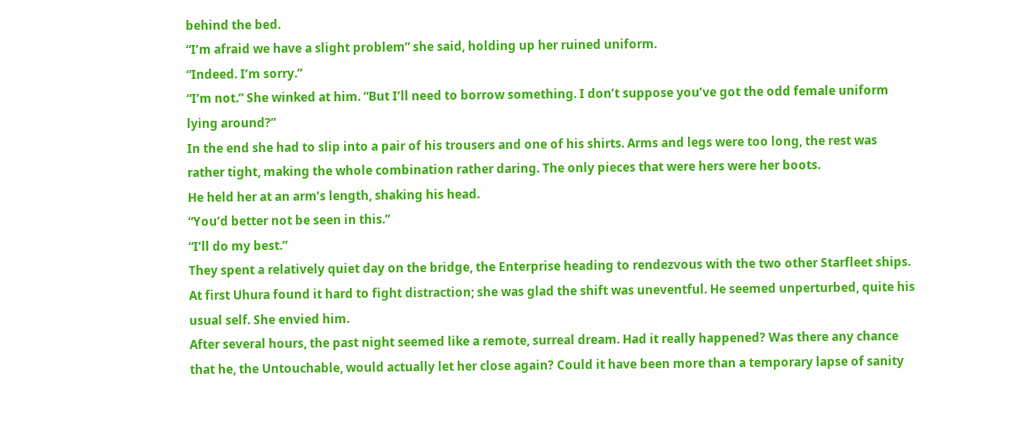behind the bed.
“I’m afraid we have a slight problem” she said, holding up her ruined uniform.
“Indeed. I’m sorry.”
“I’m not.” She winked at him. “But I’ll need to borrow something. I don’t suppose you’ve got the odd female uniform lying around?”
In the end she had to slip into a pair of his trousers and one of his shirts. Arms and legs were too long, the rest was rather tight, making the whole combination rather daring. The only pieces that were hers were her boots.
He held her at an arm’s length, shaking his head.
“You’d better not be seen in this.”
“I’ll do my best.”
They spent a relatively quiet day on the bridge, the Enterprise heading to rendezvous with the two other Starfleet ships.
At first Uhura found it hard to fight distraction; she was glad the shift was uneventful. He seemed unperturbed, quite his usual self. She envied him.
After several hours, the past night seemed like a remote, surreal dream. Had it really happened? Was there any chance that he, the Untouchable, would actually let her close again? Could it have been more than a temporary lapse of sanity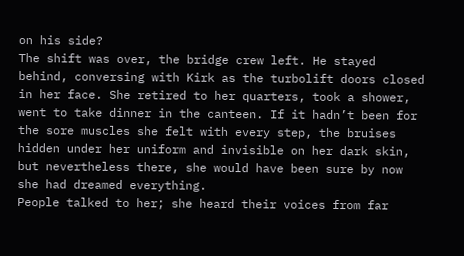on his side?
The shift was over, the bridge crew left. He stayed behind, conversing with Kirk as the turbolift doors closed in her face. She retired to her quarters, took a shower, went to take dinner in the canteen. If it hadn’t been for the sore muscles she felt with every step, the bruises hidden under her uniform and invisible on her dark skin, but nevertheless there, she would have been sure by now she had dreamed everything.
People talked to her; she heard their voices from far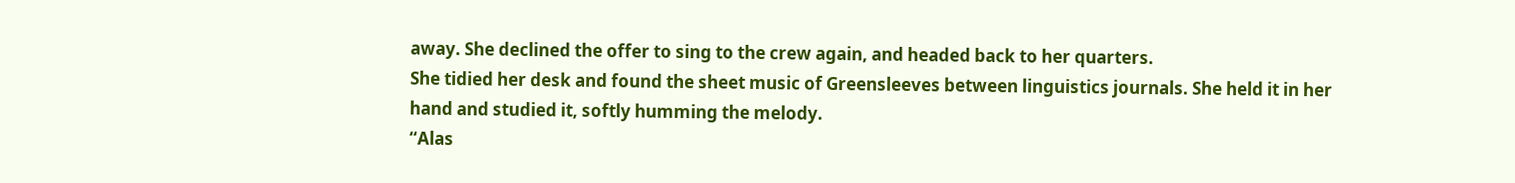away. She declined the offer to sing to the crew again, and headed back to her quarters.
She tidied her desk and found the sheet music of Greensleeves between linguistics journals. She held it in her hand and studied it, softly humming the melody.
“Alas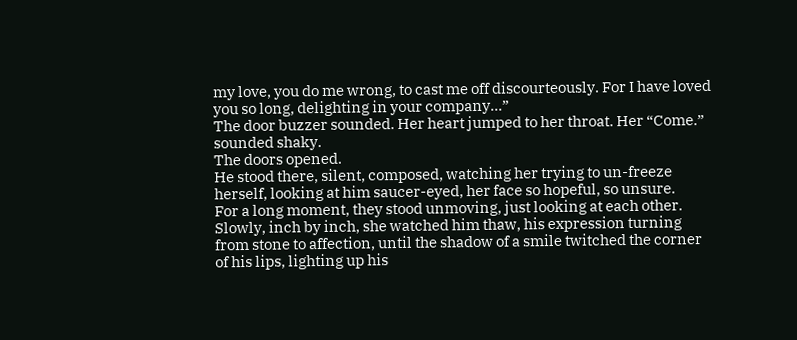my love, you do me wrong, to cast me off discourteously. For I have loved you so long, delighting in your company...”
The door buzzer sounded. Her heart jumped to her throat. Her “Come.” sounded shaky.
The doors opened.
He stood there, silent, composed, watching her trying to un-freeze herself, looking at him saucer-eyed, her face so hopeful, so unsure.
For a long moment, they stood unmoving, just looking at each other.
Slowly, inch by inch, she watched him thaw, his expression turning from stone to affection, until the shadow of a smile twitched the corner of his lips, lighting up his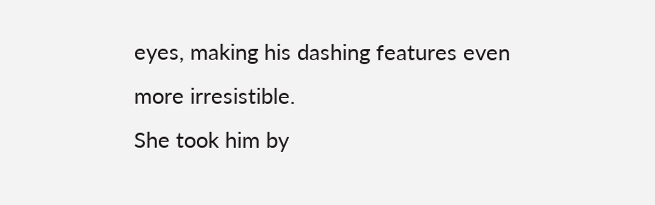eyes, making his dashing features even more irresistible.
She took him by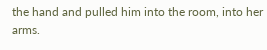the hand and pulled him into the room, into her arms.